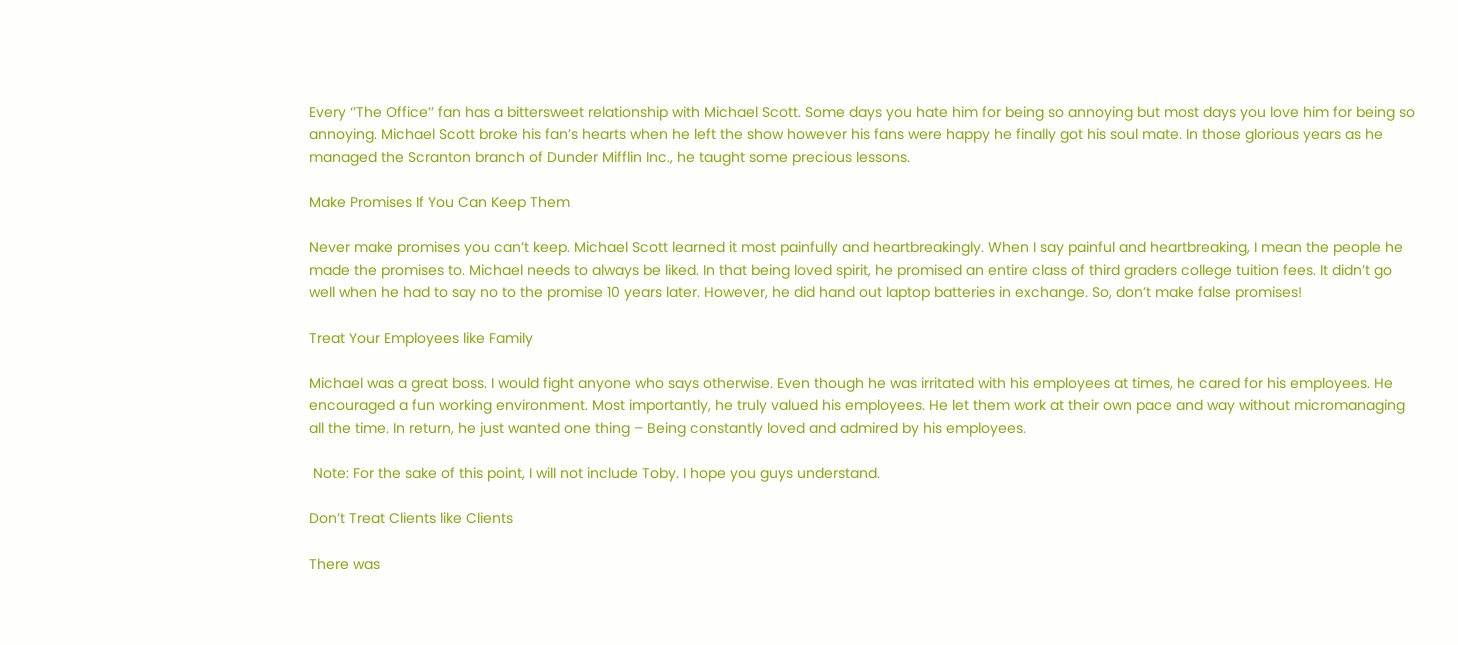Every ‘’The Office’’ fan has a bittersweet relationship with Michael Scott. Some days you hate him for being so annoying but most days you love him for being so annoying. Michael Scott broke his fan’s hearts when he left the show however his fans were happy he finally got his soul mate. In those glorious years as he managed the Scranton branch of Dunder Mifflin Inc., he taught some precious lessons.

Make Promises If You Can Keep Them

Never make promises you can’t keep. Michael Scott learned it most painfully and heartbreakingly. When I say painful and heartbreaking, I mean the people he made the promises to. Michael needs to always be liked. In that being loved spirit, he promised an entire class of third graders college tuition fees. It didn’t go well when he had to say no to the promise 10 years later. However, he did hand out laptop batteries in exchange. So, don’t make false promises!

Treat Your Employees like Family

Michael was a great boss. I would fight anyone who says otherwise. Even though he was irritated with his employees at times, he cared for his employees. He encouraged a fun working environment. Most importantly, he truly valued his employees. He let them work at their own pace and way without micromanaging all the time. In return, he just wanted one thing – Being constantly loved and admired by his employees.

 Note: For the sake of this point, I will not include Toby. I hope you guys understand.

Don’t Treat Clients like Clients

There was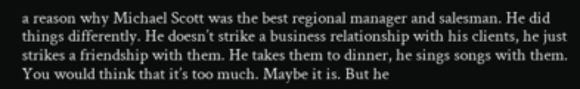a reason why Michael Scott was the best regional manager and salesman. He did things differently. He doesn’t strike a business relationship with his clients, he just strikes a friendship with them. He takes them to dinner, he sings songs with them. You would think that it’s too much. Maybe it is. But he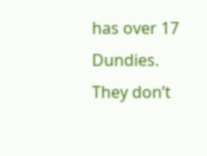has over 17 Dundies. They don’t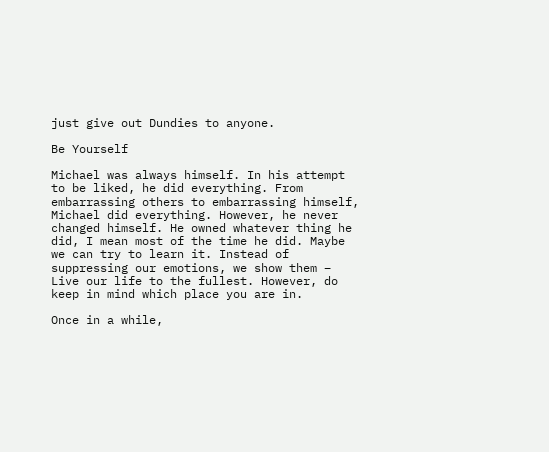just give out Dundies to anyone.

Be Yourself

Michael was always himself. In his attempt to be liked, he did everything. From embarrassing others to embarrassing himself, Michael did everything. However, he never changed himself. He owned whatever thing he did, I mean most of the time he did. Maybe we can try to learn it. Instead of suppressing our emotions, we show them – Live our life to the fullest. However, do keep in mind which place you are in.

Once in a while,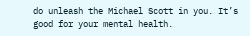do unleash the Michael Scott in you. It’s good for your mental health.